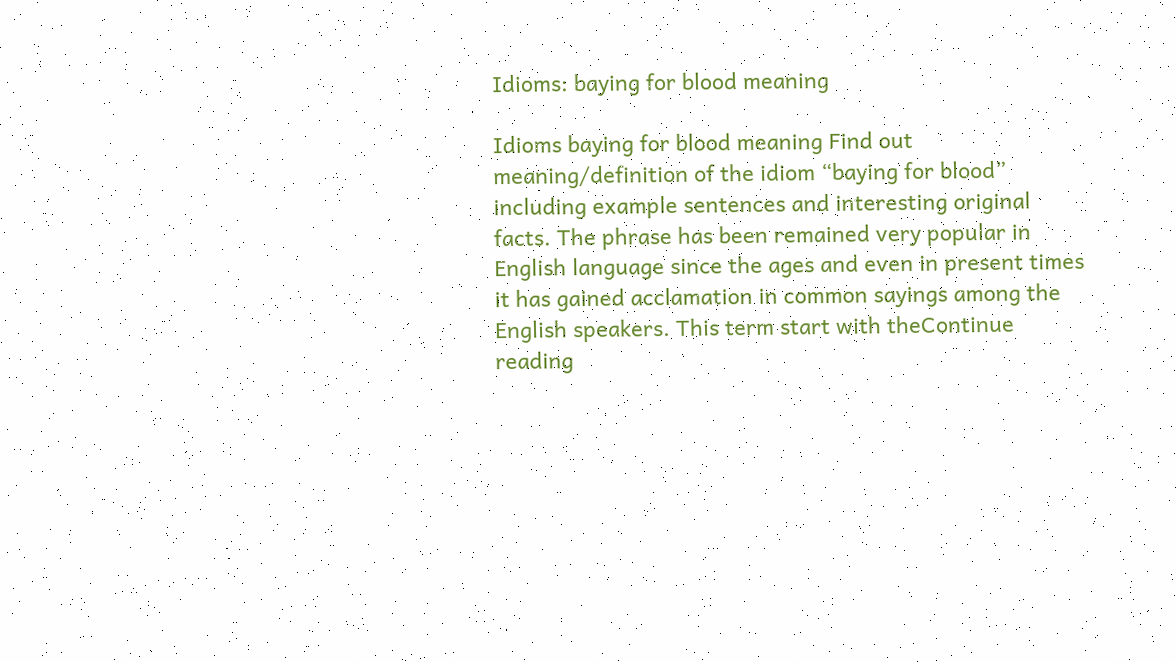Idioms: baying for blood meaning

Idioms baying for blood meaning Find out meaning/definition of the idiom “baying for blood” including example sentences and interesting original facts. The phrase has been remained very popular in English language since the ages and even in present times it has gained acclamation in common sayings among the English speakers. This term start with theContinue reading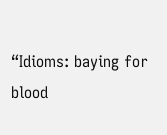“Idioms: baying for blood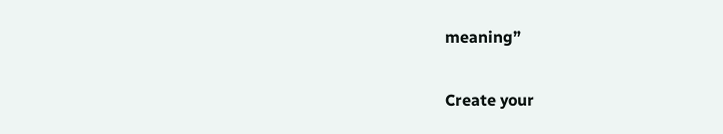meaning”

Create your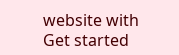website with
Get started